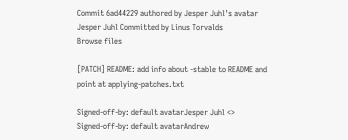Commit 6ad44229 authored by Jesper Juhl's avatar Jesper Juhl Committed by Linus Torvalds
Browse files

[PATCH] README: add info about -stable to README and point at applying-patches.txt

Signed-off-by: default avatarJesper Juhl <>
Signed-off-by: default avatarAndrew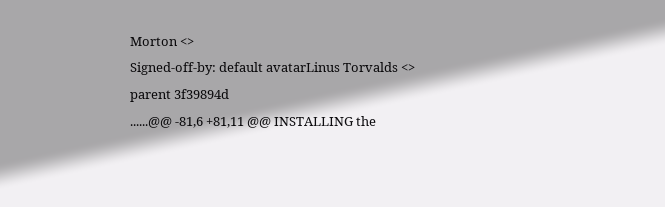Morton <>
Signed-off-by: default avatarLinus Torvalds <>
parent 3f39894d
......@@ -81,6 +81,11 @@ INSTALLING the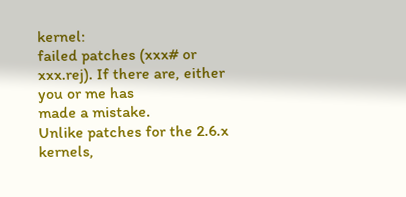kernel:
failed patches (xxx# or xxx.rej). If there are, either you or me has
made a mistake.
Unlike patches for the 2.6.x kernels,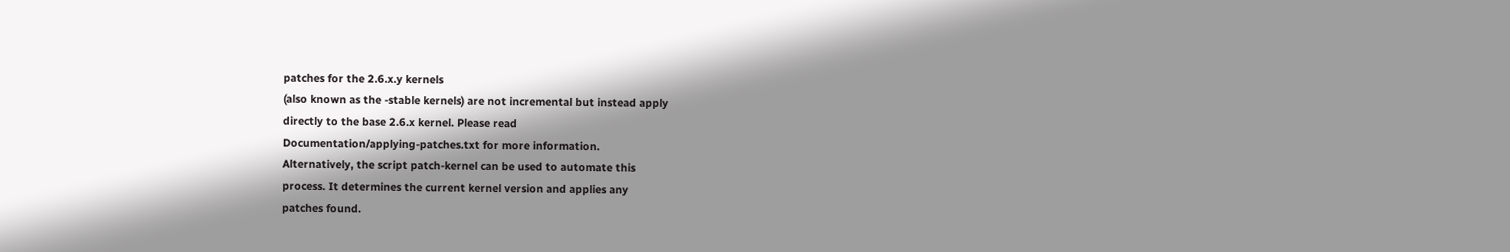patches for the 2.6.x.y kernels
(also known as the -stable kernels) are not incremental but instead apply
directly to the base 2.6.x kernel. Please read
Documentation/applying-patches.txt for more information.
Alternatively, the script patch-kernel can be used to automate this
process. It determines the current kernel version and applies any
patches found.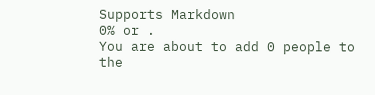Supports Markdown
0% or .
You are about to add 0 people to the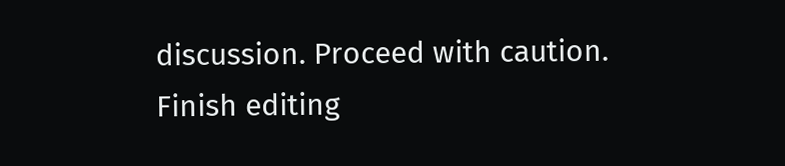discussion. Proceed with caution.
Finish editing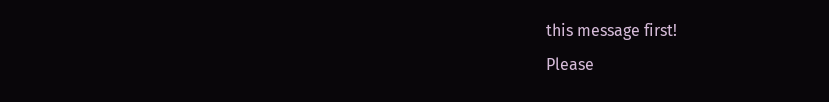this message first!
Please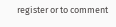register or to comment